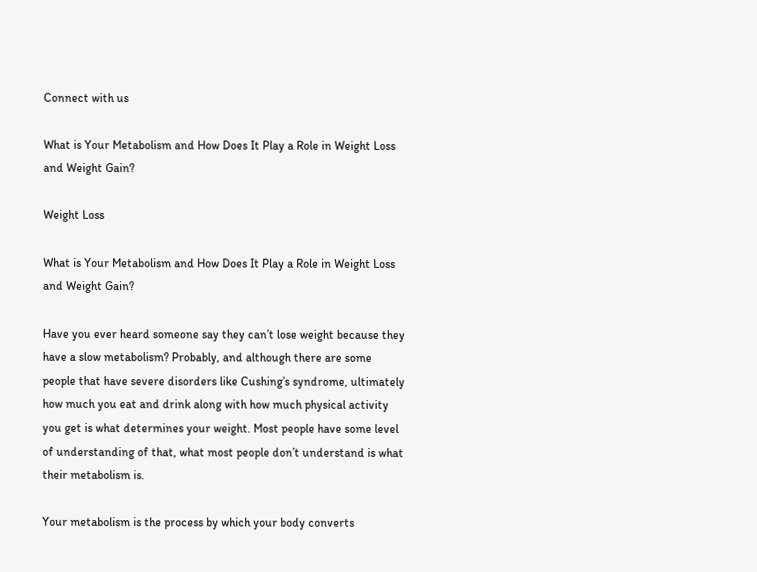Connect with us

What is Your Metabolism and How Does It Play a Role in Weight Loss and Weight Gain?

Weight Loss

What is Your Metabolism and How Does It Play a Role in Weight Loss and Weight Gain?

Have you ever heard someone say they can’t lose weight because they have a slow metabolism? Probably, and although there are some people that have severe disorders like Cushing’s syndrome, ultimately how much you eat and drink along with how much physical activity you get is what determines your weight. Most people have some level of understanding of that, what most people don’t understand is what their metabolism is.

Your metabolism is the process by which your body converts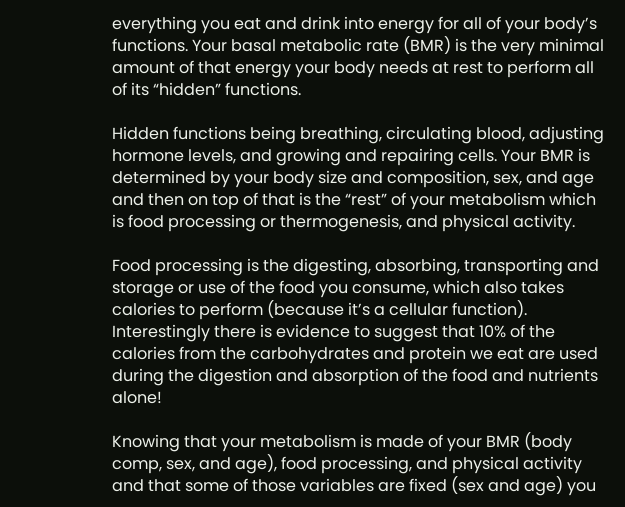everything you eat and drink into energy for all of your body’s functions. Your basal metabolic rate (BMR) is the very minimal amount of that energy your body needs at rest to perform all of its “hidden” functions.

Hidden functions being breathing, circulating blood, adjusting hormone levels, and growing and repairing cells. Your BMR is determined by your body size and composition, sex, and age and then on top of that is the “rest” of your metabolism which is food processing or thermogenesis, and physical activity.

Food processing is the digesting, absorbing, transporting and storage or use of the food you consume, which also takes calories to perform (because it’s a cellular function). Interestingly there is evidence to suggest that 10% of the calories from the carbohydrates and protein we eat are used during the digestion and absorption of the food and nutrients alone!

Knowing that your metabolism is made of your BMR (body comp, sex, and age), food processing, and physical activity and that some of those variables are fixed (sex and age) you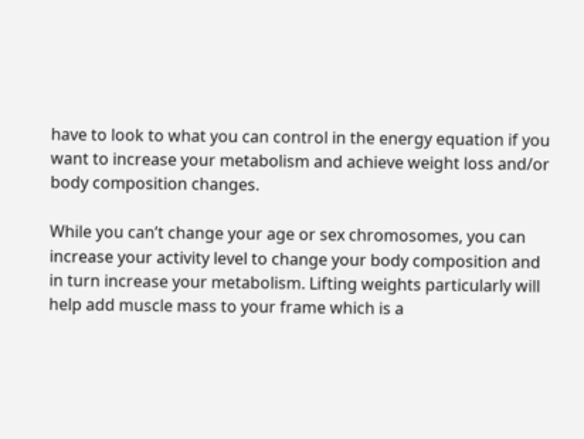have to look to what you can control in the energy equation if you want to increase your metabolism and achieve weight loss and/or body composition changes.

While you can’t change your age or sex chromosomes, you can increase your activity level to change your body composition and in turn increase your metabolism. Lifting weights particularly will help add muscle mass to your frame which is a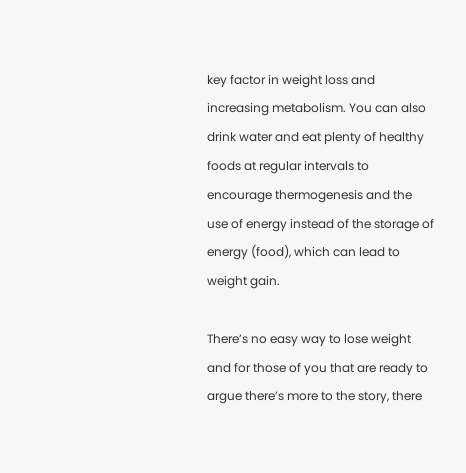key factor in weight loss and increasing metabolism. You can also drink water and eat plenty of healthy foods at regular intervals to encourage thermogenesis and the use of energy instead of the storage of energy (food), which can lead to weight gain.

There’s no easy way to lose weight and for those of you that are ready to argue there’s more to the story, there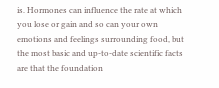is. Hormones can influence the rate at which you lose or gain and so can your own emotions and feelings surrounding food, but the most basic and up-to-date scientific facts are that the foundation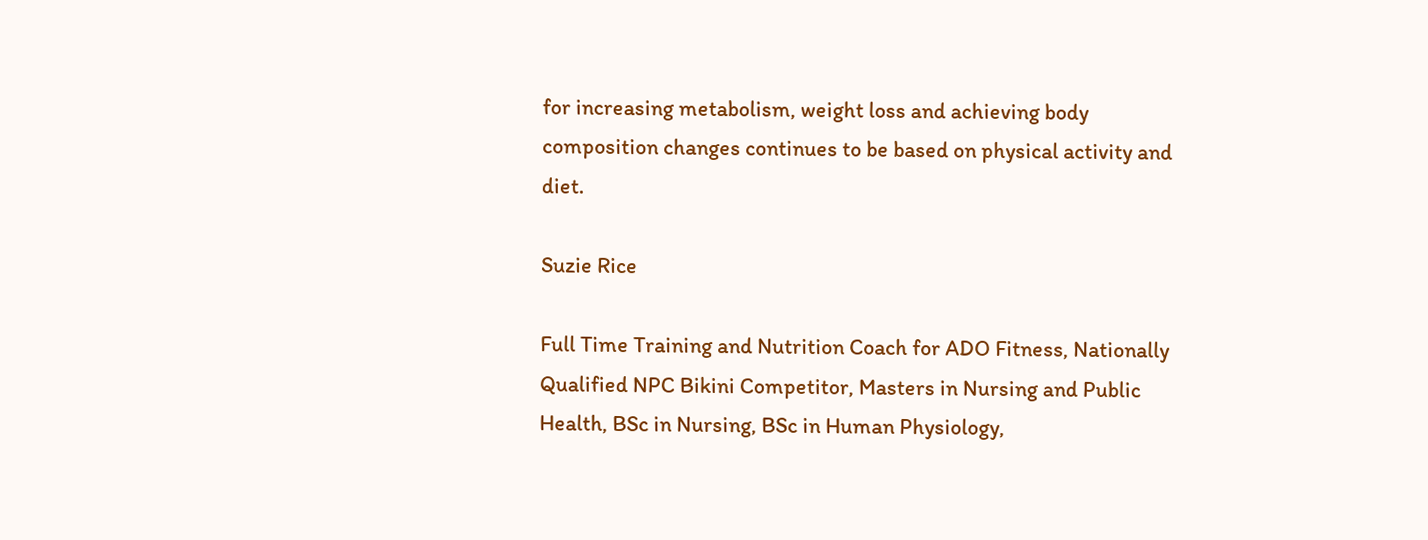for increasing metabolism, weight loss and achieving body composition changes continues to be based on physical activity and diet.

Suzie Rice

Full Time Training and Nutrition Coach for ADO Fitness, Nationally Qualified NPC Bikini Competitor, Masters in Nursing and Public Health, BSc in Nursing, BSc in Human Physiology,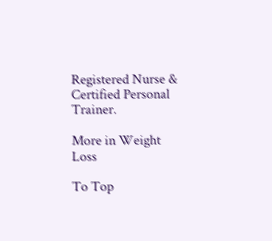Registered Nurse & Certified Personal Trainer.

More in Weight Loss

To Top